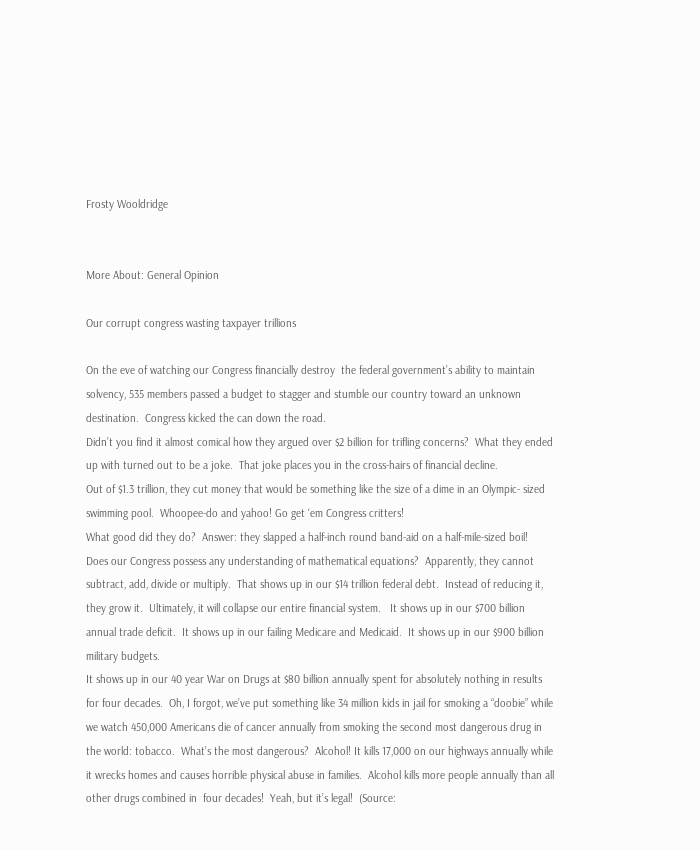Frosty Wooldridge


More About: General Opinion

Our corrupt congress wasting taxpayer trillions

On the eve of watching our Congress financially destroy  the federal government’s ability to maintain solvency, 535 members passed a budget to stagger and stumble our country toward an unknown destination.  Congress kicked the can down the road.
Didn’t you find it almost comical how they argued over $2 billion for trifling concerns?  What they ended up with turned out to be a joke.  That joke places you in the cross-hairs of financial decline.
Out of $1.3 trillion, they cut money that would be something like the size of a dime in an Olympic- sized swimming pool.  Whoopee-do and yahoo! Go get ‘em Congress critters!
What good did they do?  Answer: they slapped a half-inch round band-aid on a half-mile-sized boil!
Does our Congress possess any understanding of mathematical equations?  Apparently, they cannot subtract, add, divide or multiply.  That shows up in our $14 trillion federal debt.  Instead of reducing it, they grow it.  Ultimately, it will collapse our entire financial system.   It shows up in our $700 billion annual trade deficit.  It shows up in our failing Medicare and Medicaid.  It shows up in our $900 billion military budgets.
It shows up in our 40 year War on Drugs at $80 billion annually spent for absolutely nothing in results for four decades.  Oh, I forgot, we’ve put something like 34 million kids in jail for smoking a “doobie” while we watch 450,000 Americans die of cancer annually from smoking the second most dangerous drug in the world: tobacco.  What’s the most dangerous?  Alcohol! It kills 17,000 on our highways annually while it wrecks homes and causes horrible physical abuse in families.  Alcohol kills more people annually than all other drugs combined in  four decades!  Yeah, but it’s legal!  (Source: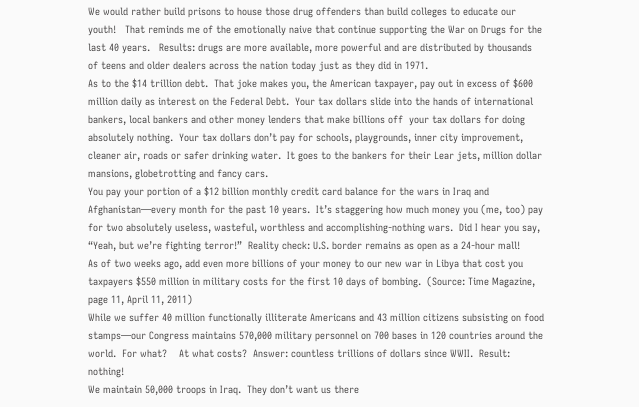We would rather build prisons to house those drug offenders than build colleges to educate our youth!   That reminds me of the emotionally naive that continue supporting the War on Drugs for the last 40 years.   Results: drugs are more available, more powerful and are distributed by thousands of teens and older dealers across the nation today just as they did in 1971.
As to the $14 trillion debt.  That joke makes you, the American taxpayer, pay out in excess of $600 million daily as interest on the Federal Debt.  Your tax dollars slide into the hands of international bankers, local bankers and other money lenders that make billions off  your tax dollars for doing absolutely nothing.  Your tax dollars don’t pay for schools, playgrounds, inner city improvement, cleaner air, roads or safer drinking water.  It goes to the bankers for their Lear jets, million dollar mansions, globetrotting and fancy cars.
You pay your portion of a $12 billion monthly credit card balance for the wars in Iraq and Afghanistan—every month for the past 10 years.  It’s staggering how much money you (me, too) pay for two absolutely useless, wasteful, worthless and accomplishing-nothing wars.  Did I hear you say, “Yeah, but we’re fighting terror!”  Reality check: U.S. border remains as open as a 24-hour mall!
As of two weeks ago, add even more billions of your money to our new war in Libya that cost you taxpayers $550 million in military costs for the first 10 days of bombing.  (Source: Time Magazine, page 11, April 11, 2011)
While we suffer 40 million functionally illiterate Americans and 43 million citizens subsisting on food stamps—our Congress maintains 570,000 military personnel on 700 bases in 120 countries around the world.  For what?    At what costs?  Answer: countless trillions of dollars since WWII.  Result: nothing!
We maintain 50,000 troops in Iraq.  They don’t want us there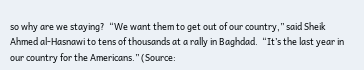so why are we staying?  “We want them to get out of our country,” said Sheik Ahmed al-Hasnawi to tens of thousands at a rally in Baghdad.  “It’s the last year in our country for the Americans.” (Source: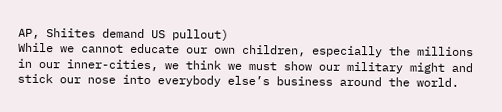AP, Shiites demand US pullout)
While we cannot educate our own children, especially the millions in our inner-cities, we think we must show our military might and stick our nose into everybody else’s business around the world.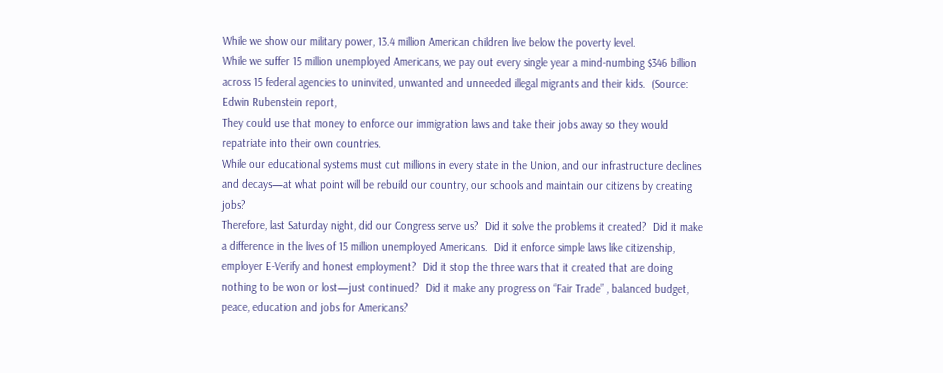While we show our military power, 13.4 million American children live below the poverty level.
While we suffer 15 million unemployed Americans, we pay out every single year a mind-numbing $346 billion across 15 federal agencies to uninvited, unwanted and unneeded illegal migrants and their kids.  (Source: Edwin Rubenstein report,
They could use that money to enforce our immigration laws and take their jobs away so they would repatriate into their own countries.
While our educational systems must cut millions in every state in the Union, and our infrastructure declines and decays—at what point will be rebuild our country, our schools and maintain our citizens by creating jobs?
Therefore, last Saturday night, did our Congress serve us?  Did it solve the problems it created?  Did it make a difference in the lives of 15 million unemployed Americans.  Did it enforce simple laws like citizenship, employer E-Verify and honest employment?  Did it stop the three wars that it created that are doing nothing to be won or lost—just continued?  Did it make any progress on “Fair Trade” , balanced budget, peace, education and jobs for Americans?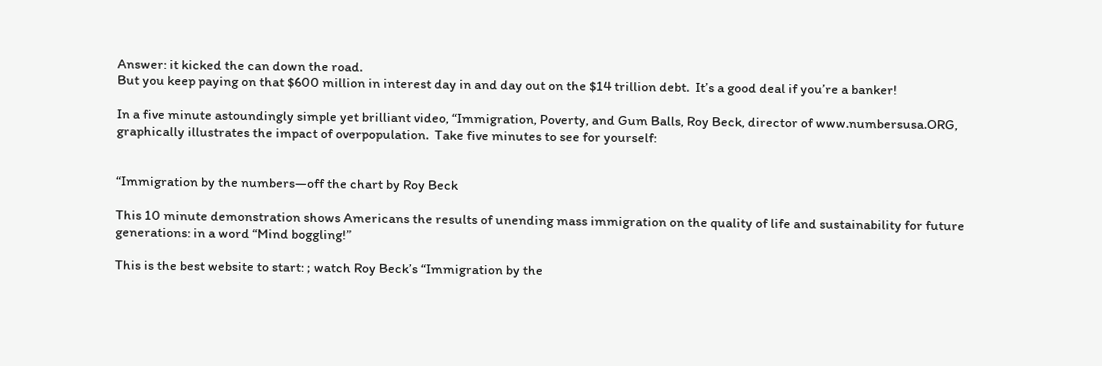Answer: it kicked the can down the road.
But you keep paying on that $600 million in interest day in and day out on the $14 trillion debt.  It’s a good deal if you’re a banker!

In a five minute astoundingly simple yet brilliant video, “Immigration, Poverty, and Gum Balls, Roy Beck, director of www.numbersusa.ORG, graphically illustrates the impact of overpopulation.  Take five minutes to see for yourself:


“Immigration by the numbers—off the chart by Roy Beck

This 10 minute demonstration shows Americans the results of unending mass immigration on the quality of life and sustainability for future generations: in a word “Mind boggling!”

This is the best website to start: ; watch Roy Beck’s “Immigration by the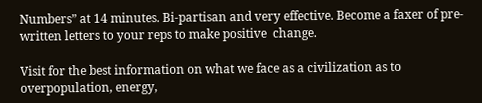Numbers” at 14 minutes. Bi-partisan and very effective. Become a faxer of pre-written letters to your reps to make positive  change.

Visit for the best information on what we face as a civilization as to overpopulation, energy,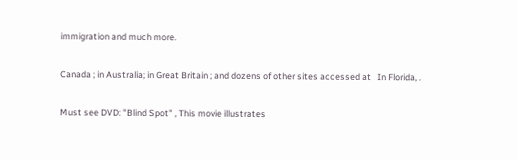immigration and much more.

Canada ; in Australia; in Great Britain ; and dozens of other sites accessed at   In Florida, .

Must see DVD: "Blind Spot" , This movie illustrates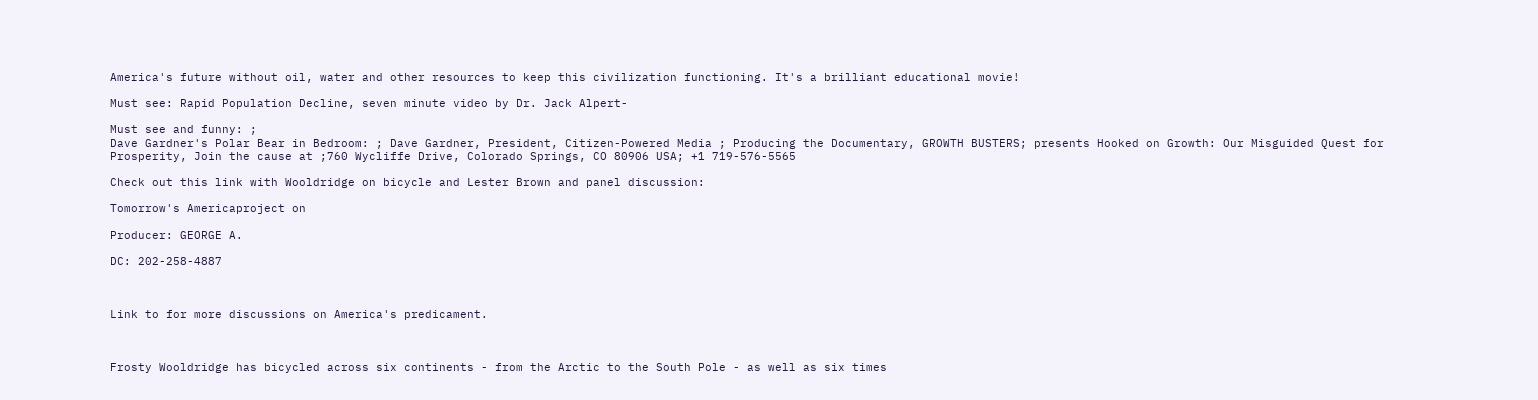America's future without oil, water and other resources to keep this civilization functioning. It's a brilliant educational movie!

Must see: Rapid Population Decline, seven minute video by Dr. Jack Alpert-

Must see and funny: ;
Dave Gardner's Polar Bear in Bedroom: ; Dave Gardner, President, Citizen-Powered Media ; Producing the Documentary, GROWTH BUSTERS; presents Hooked on Growth: Our Misguided Quest for Prosperity, Join the cause at ;760 Wycliffe Drive, Colorado Springs, CO 80906 USA; +1 719-576-5565

Check out this link with Wooldridge on bicycle and Lester Brown and panel discussion:

Tomorrow's Americaproject on

Producer: GEORGE A.

DC: 202-258-4887



Link to for more discussions on America's predicament.



Frosty Wooldridge has bicycled across six continents - from the Arctic to the South Pole - as well as six times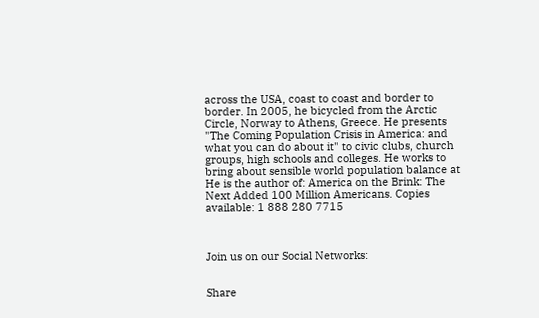across the USA, coast to coast and border to border. In 2005, he bicycled from the Arctic Circle, Norway to Athens, Greece. He presents "The Coming Population Crisis in America: and what you can do about it" to civic clubs, church groups, high schools and colleges. He works to bring about sensible world population balance at He is the author of: America on the Brink: The Next Added 100 Million Americans. Copies available: 1 888 280 7715



Join us on our Social Networks:


Share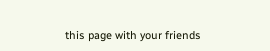this page with your friends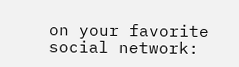on your favorite social network: